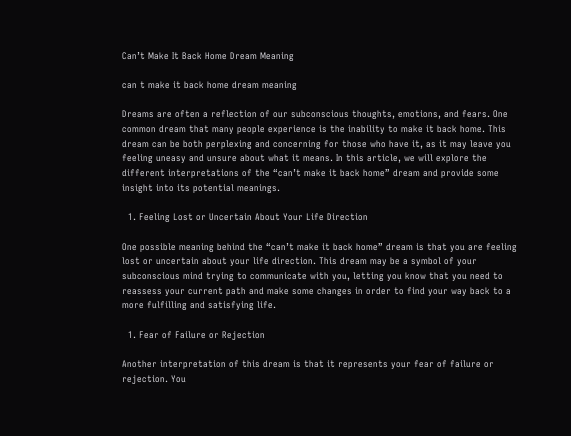Can’t Make It Back Home Dream Meaning

can t make it back home dream meaning

Dreams are often a reflection of our subconscious thoughts, emotions, and fears. One common dream that many people experience is the inability to make it back home. This dream can be both perplexing and concerning for those who have it, as it may leave you feeling uneasy and unsure about what it means. In this article, we will explore the different interpretations of the “can’t make it back home” dream and provide some insight into its potential meanings.

  1. Feeling Lost or Uncertain About Your Life Direction

One possible meaning behind the “can’t make it back home” dream is that you are feeling lost or uncertain about your life direction. This dream may be a symbol of your subconscious mind trying to communicate with you, letting you know that you need to reassess your current path and make some changes in order to find your way back to a more fulfilling and satisfying life.

  1. Fear of Failure or Rejection

Another interpretation of this dream is that it represents your fear of failure or rejection. You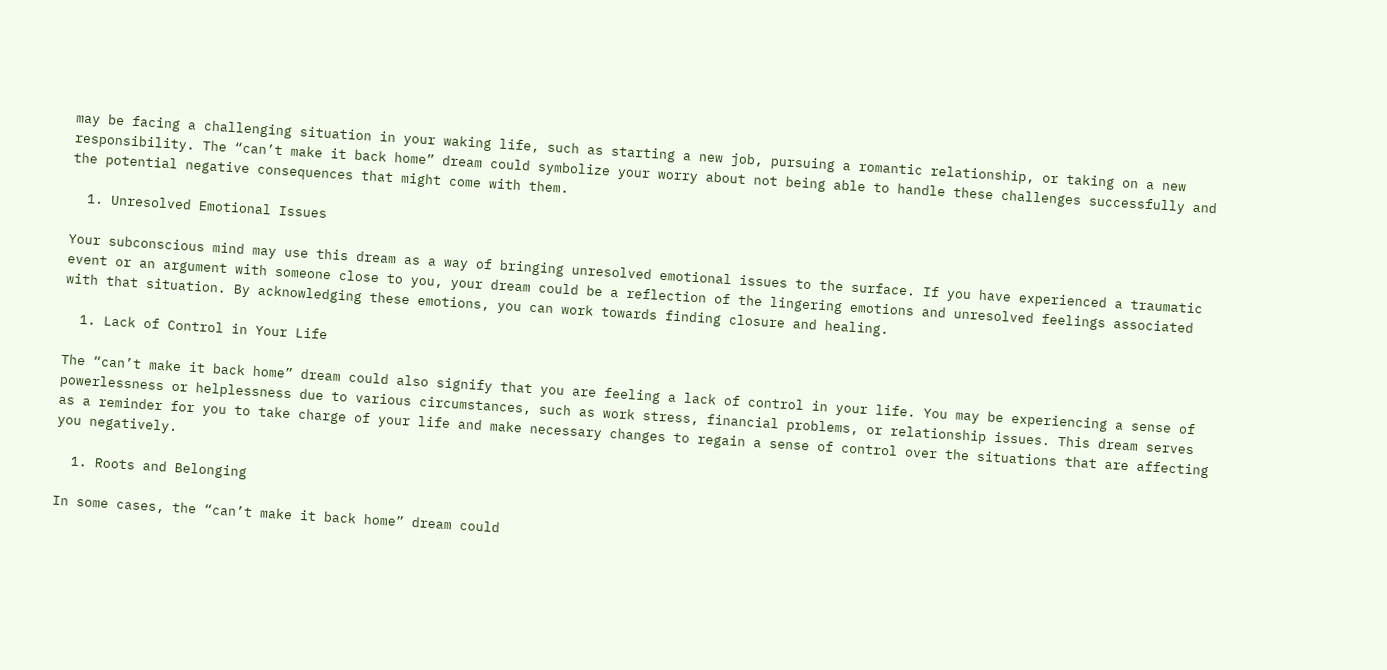may be facing a challenging situation in your waking life, such as starting a new job, pursuing a romantic relationship, or taking on a new responsibility. The “can’t make it back home” dream could symbolize your worry about not being able to handle these challenges successfully and the potential negative consequences that might come with them.

  1. Unresolved Emotional Issues

Your subconscious mind may use this dream as a way of bringing unresolved emotional issues to the surface. If you have experienced a traumatic event or an argument with someone close to you, your dream could be a reflection of the lingering emotions and unresolved feelings associated with that situation. By acknowledging these emotions, you can work towards finding closure and healing.

  1. Lack of Control in Your Life

The “can’t make it back home” dream could also signify that you are feeling a lack of control in your life. You may be experiencing a sense of powerlessness or helplessness due to various circumstances, such as work stress, financial problems, or relationship issues. This dream serves as a reminder for you to take charge of your life and make necessary changes to regain a sense of control over the situations that are affecting you negatively.

  1. Roots and Belonging

In some cases, the “can’t make it back home” dream could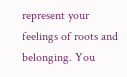represent your feelings of roots and belonging. You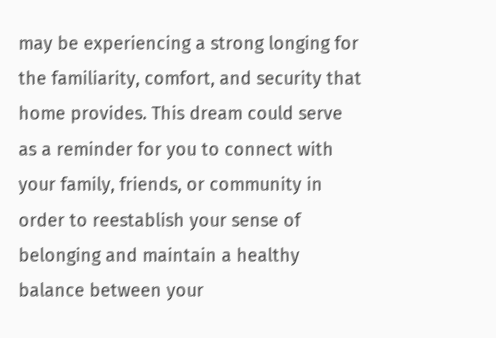may be experiencing a strong longing for the familiarity, comfort, and security that home provides. This dream could serve as a reminder for you to connect with your family, friends, or community in order to reestablish your sense of belonging and maintain a healthy balance between your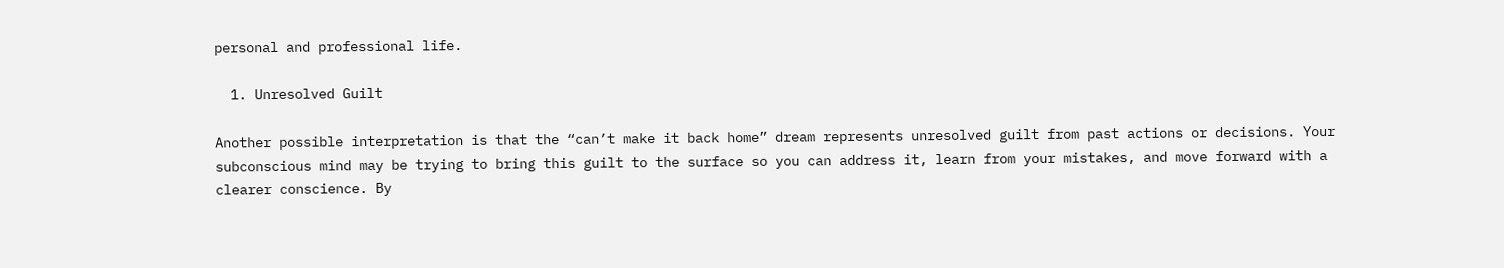personal and professional life.

  1. Unresolved Guilt

Another possible interpretation is that the “can’t make it back home” dream represents unresolved guilt from past actions or decisions. Your subconscious mind may be trying to bring this guilt to the surface so you can address it, learn from your mistakes, and move forward with a clearer conscience. By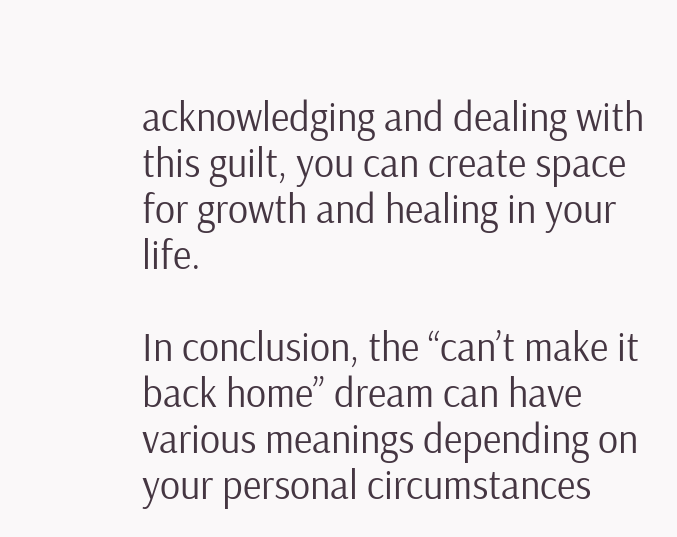acknowledging and dealing with this guilt, you can create space for growth and healing in your life.

In conclusion, the “can’t make it back home” dream can have various meanings depending on your personal circumstances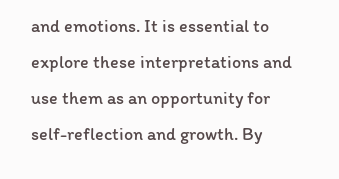and emotions. It is essential to explore these interpretations and use them as an opportunity for self-reflection and growth. By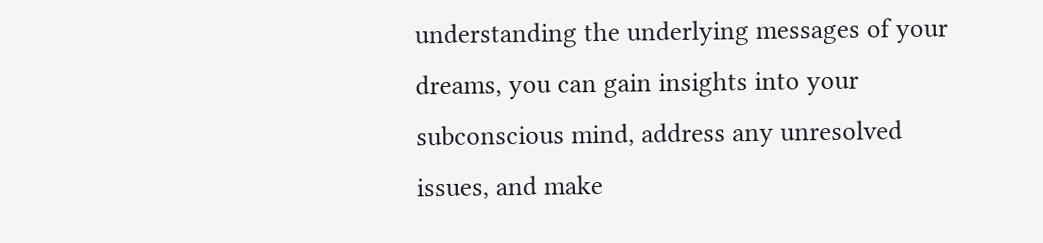understanding the underlying messages of your dreams, you can gain insights into your subconscious mind, address any unresolved issues, and make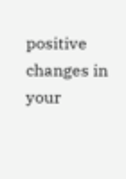positive changes in your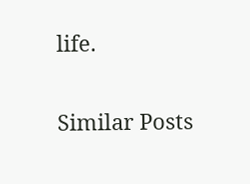life.

Similar Posts